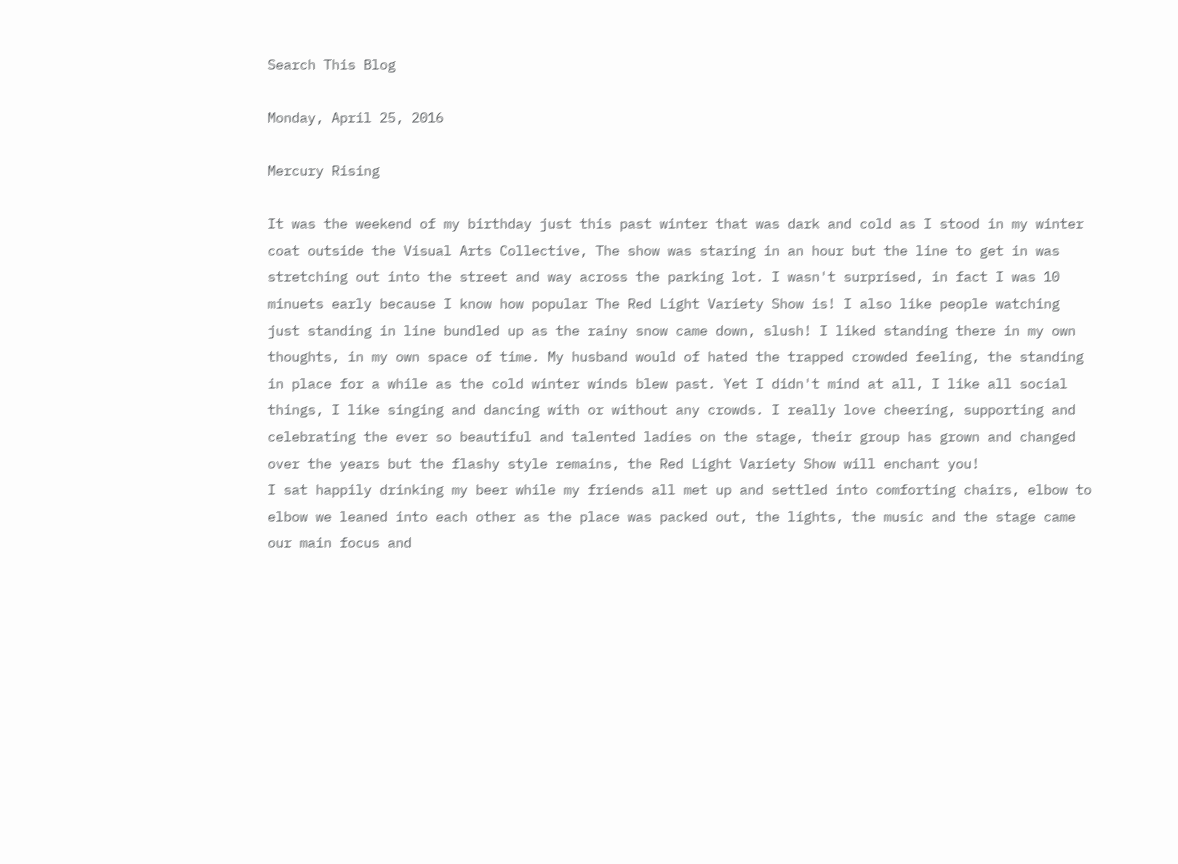Search This Blog

Monday, April 25, 2016

Mercury Rising

It was the weekend of my birthday just this past winter that was dark and cold as I stood in my winter coat outside the Visual Arts Collective, The show was staring in an hour but the line to get in was stretching out into the street and way across the parking lot. I wasn't surprised, in fact I was 10 minuets early because I know how popular The Red Light Variety Show is! I also like people watching just standing in line bundled up as the rainy snow came down, slush! I liked standing there in my own thoughts, in my own space of time. My husband would of hated the trapped crowded feeling, the standing in place for a while as the cold winter winds blew past. Yet I didn't mind at all, I like all social things, I like singing and dancing with or without any crowds. I really love cheering, supporting and celebrating the ever so beautiful and talented ladies on the stage, their group has grown and changed over the years but the flashy style remains, the Red Light Variety Show will enchant you!
I sat happily drinking my beer while my friends all met up and settled into comforting chairs, elbow to elbow we leaned into each other as the place was packed out, the lights, the music and the stage came our main focus and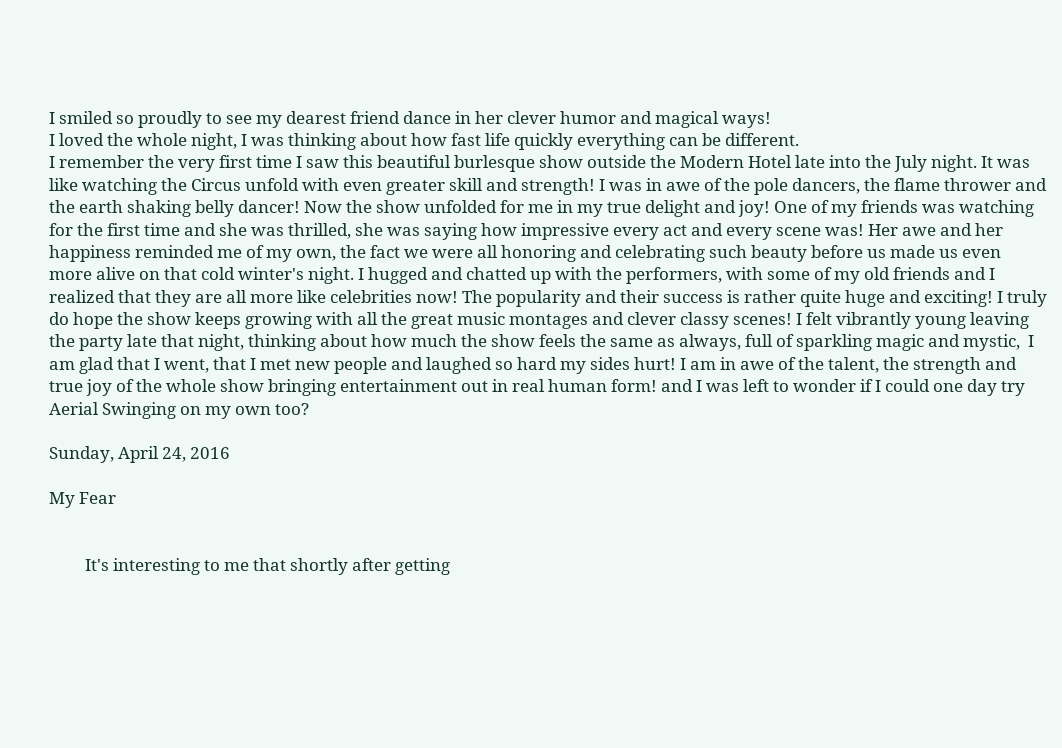I smiled so proudly to see my dearest friend dance in her clever humor and magical ways!
I loved the whole night, I was thinking about how fast life quickly everything can be different.
I remember the very first time I saw this beautiful burlesque show outside the Modern Hotel late into the July night. It was like watching the Circus unfold with even greater skill and strength! I was in awe of the pole dancers, the flame thrower and the earth shaking belly dancer! Now the show unfolded for me in my true delight and joy! One of my friends was watching for the first time and she was thrilled, she was saying how impressive every act and every scene was! Her awe and her happiness reminded me of my own, the fact we were all honoring and celebrating such beauty before us made us even more alive on that cold winter's night. I hugged and chatted up with the performers, with some of my old friends and I realized that they are all more like celebrities now! The popularity and their success is rather quite huge and exciting! I truly do hope the show keeps growing with all the great music montages and clever classy scenes! I felt vibrantly young leaving the party late that night, thinking about how much the show feels the same as always, full of sparkling magic and mystic,  I am glad that I went, that I met new people and laughed so hard my sides hurt! I am in awe of the talent, the strength and true joy of the whole show bringing entertainment out in real human form! and I was left to wonder if I could one day try Aerial Swinging on my own too?

Sunday, April 24, 2016

My Fear


         It's interesting to me that shortly after getting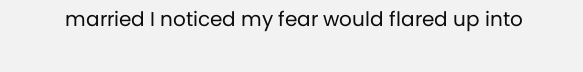married I noticed my fear would flared up into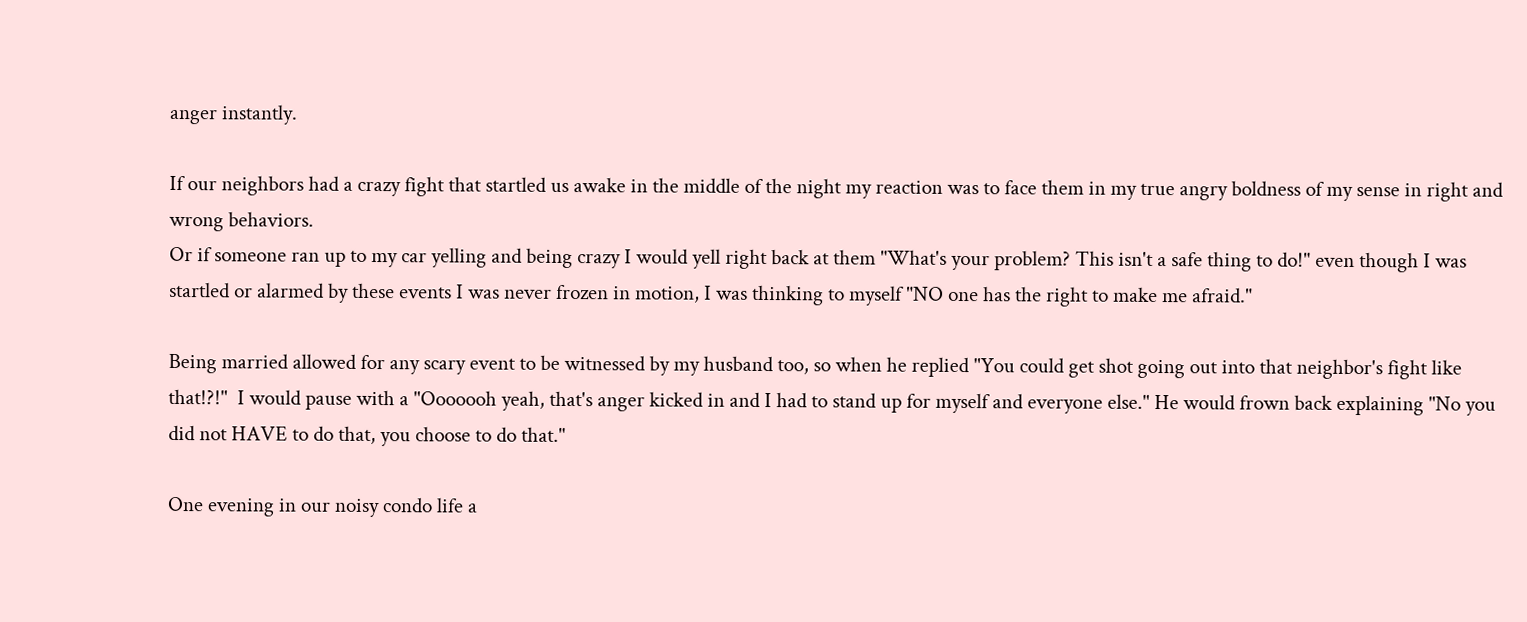anger instantly.

If our neighbors had a crazy fight that startled us awake in the middle of the night my reaction was to face them in my true angry boldness of my sense in right and wrong behaviors.
Or if someone ran up to my car yelling and being crazy I would yell right back at them "What's your problem? This isn't a safe thing to do!" even though I was startled or alarmed by these events I was never frozen in motion, I was thinking to myself "NO one has the right to make me afraid."

Being married allowed for any scary event to be witnessed by my husband too, so when he replied "You could get shot going out into that neighbor's fight like that!?!"  I would pause with a "Ooooooh yeah, that's anger kicked in and I had to stand up for myself and everyone else." He would frown back explaining "No you did not HAVE to do that, you choose to do that."

One evening in our noisy condo life a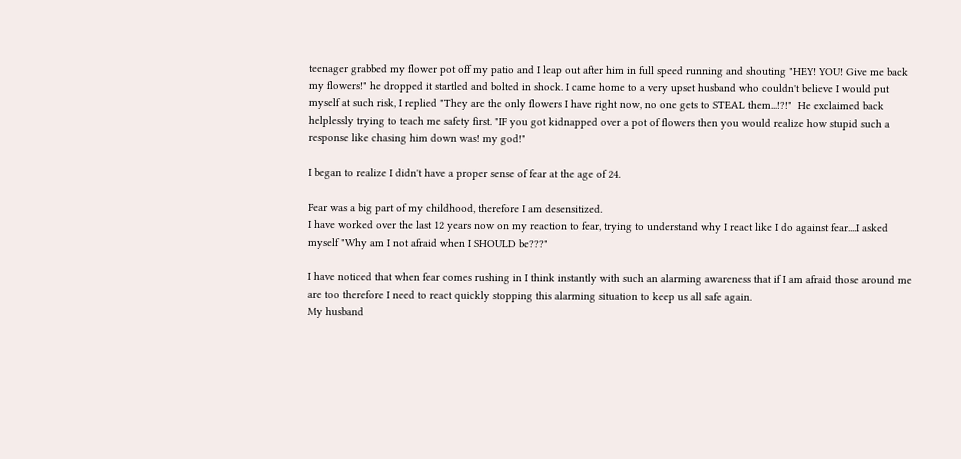teenager grabbed my flower pot off my patio and I leap out after him in full speed running and shouting "HEY! YOU! Give me back my flowers!" he dropped it startled and bolted in shock. I came home to a very upset husband who couldn't believe I would put myself at such risk, I replied "They are the only flowers I have right now, no one gets to STEAL them...!?!"  He exclaimed back helplessly trying to teach me safety first. "IF you got kidnapped over a pot of flowers then you would realize how stupid such a response like chasing him down was! my god!"

I began to realize I didn't have a proper sense of fear at the age of 24.

Fear was a big part of my childhood, therefore I am desensitized.
I have worked over the last 12 years now on my reaction to fear, trying to understand why I react like I do against fear....I asked myself "Why am I not afraid when I SHOULD be???"

I have noticed that when fear comes rushing in I think instantly with such an alarming awareness that if I am afraid those around me are too therefore I need to react quickly stopping this alarming situation to keep us all safe again.
My husband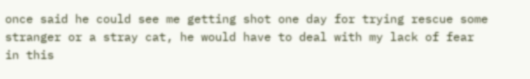once said he could see me getting shot one day for trying rescue some stranger or a stray cat, he would have to deal with my lack of fear in this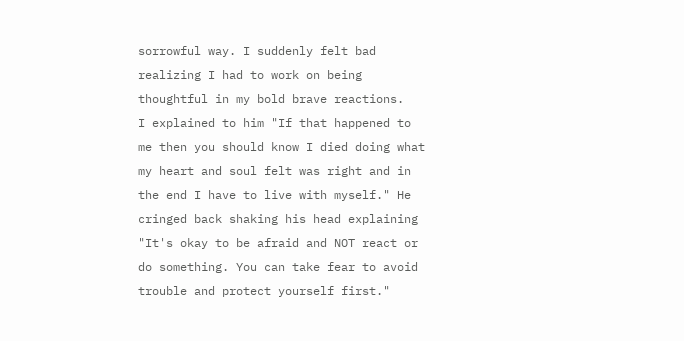sorrowful way. I suddenly felt bad realizing I had to work on being thoughtful in my bold brave reactions.
I explained to him "If that happened to me then you should know I died doing what my heart and soul felt was right and in the end I have to live with myself." He cringed back shaking his head explaining "It's okay to be afraid and NOT react or do something. You can take fear to avoid trouble and protect yourself first."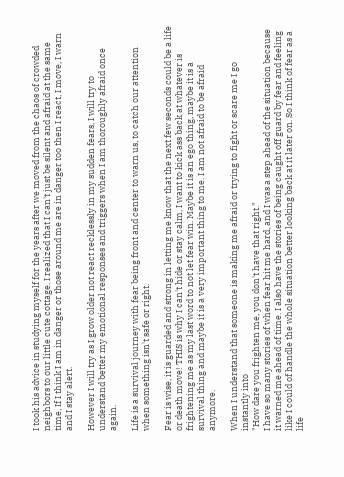I took his advice in studying myself for the years after we moved from the chaos of crowded neighbors to our little cute cottage. I realized that I can't just be silent and afraid at the same time, If I think I am in danger or those around me are in danger too then I react, I move, I warn and I stay alert.

However I will try as I grow older not react recklessly in my sudden fears, I will try to understand better my emotional responses and triggers when I am thoroughly afraid once again.

Life is a survival journey with fear being front and center to warn us, to catch our attention when something isn't safe or right.

Fear is wise, it is guarded and strong in letting me know that the next few seconds could be a life or death move! THIS is why I can't hide or stay calm, I want to kick ass back at whatever is frightening me as my last word to not let fear win. Maybe it is an ego thing, maybe it is a survival thing and maybe it is a very important thing to me. I am not afraid to be afraid anymore.

When I understand that someone is making me afraid or trying to fight or scare me I go instantly into
"How dare you frighten me, you don't have that right."
I have so many stories of when fear hit me hard, and I was a step ahead of the situation because it warned me ahead of time. I also have the stories of being caught off guard by fear and feeling like I could of handle the whole situation better looking back at it later on. So I think of fear as a life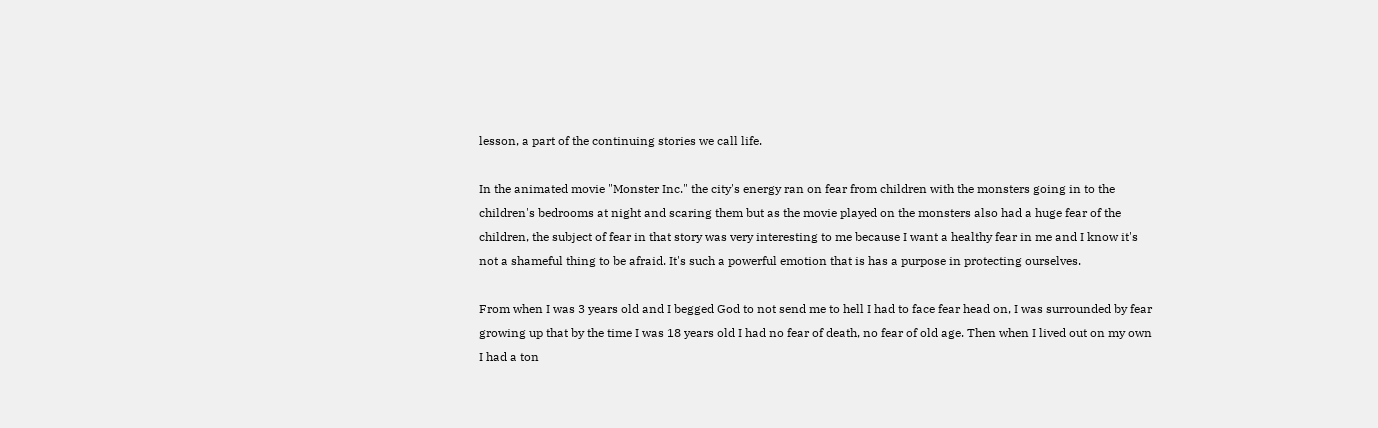lesson, a part of the continuing stories we call life.

In the animated movie "Monster Inc." the city's energy ran on fear from children with the monsters going in to the children's bedrooms at night and scaring them but as the movie played on the monsters also had a huge fear of the children, the subject of fear in that story was very interesting to me because I want a healthy fear in me and I know it's not a shameful thing to be afraid. It's such a powerful emotion that is has a purpose in protecting ourselves.

From when I was 3 years old and I begged God to not send me to hell I had to face fear head on, I was surrounded by fear growing up that by the time I was 18 years old I had no fear of death, no fear of old age. Then when I lived out on my own I had a ton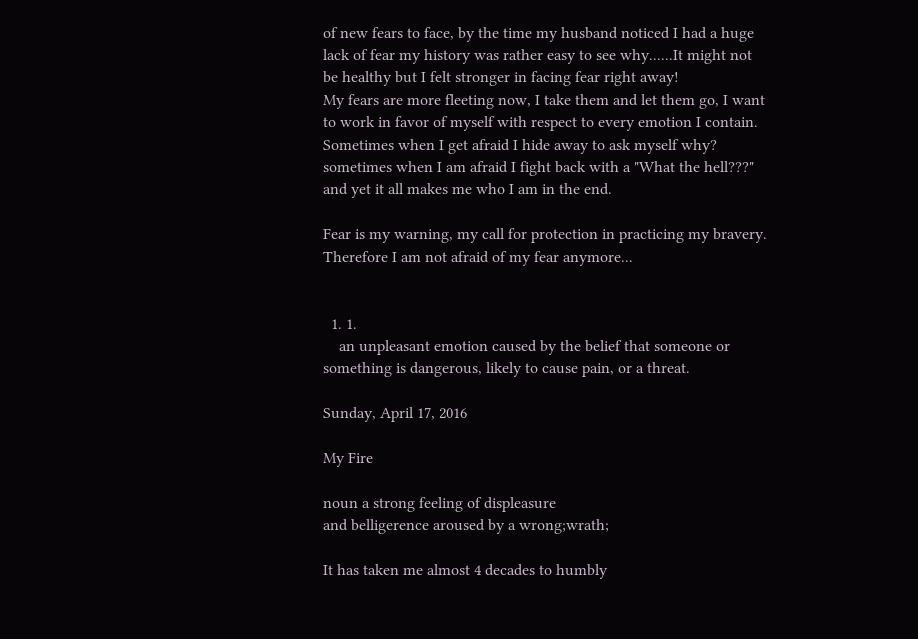of new fears to face, by the time my husband noticed I had a huge lack of fear my history was rather easy to see why......It might not be healthy but I felt stronger in facing fear right away!
My fears are more fleeting now, I take them and let them go, I want to work in favor of myself with respect to every emotion I contain. Sometimes when I get afraid I hide away to ask myself why? sometimes when I am afraid I fight back with a "What the hell???" and yet it all makes me who I am in the end.

Fear is my warning, my call for protection in practicing my bravery. Therefore I am not afraid of my fear anymore...


  1. 1.
    an unpleasant emotion caused by the belief that someone or something is dangerous, likely to cause pain, or a threat.

Sunday, April 17, 2016

My Fire

noun a strong feeling of displeasure
and belligerence aroused by a wrong;wrath;

It has taken me almost 4 decades to humbly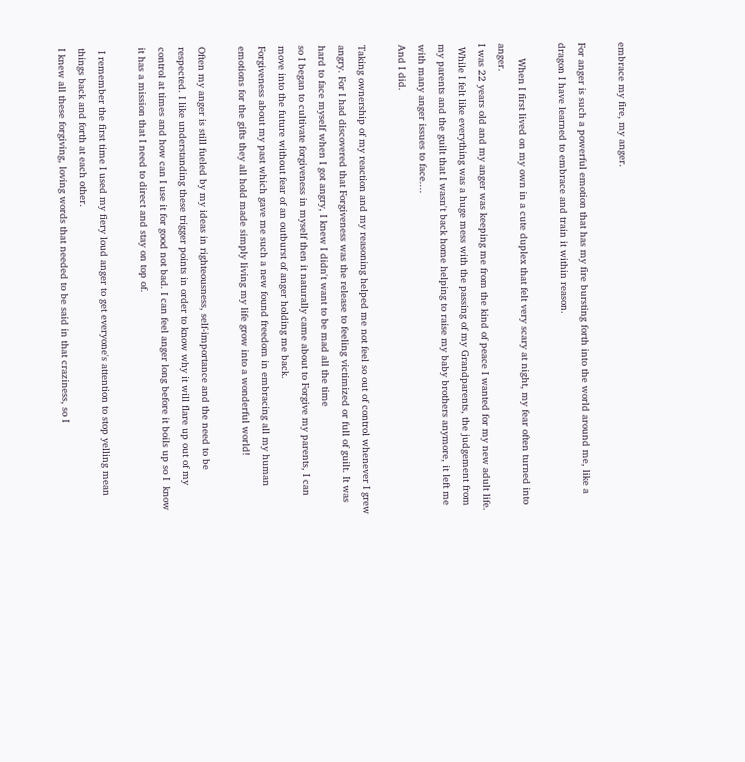embrace my fire, my anger.

For anger is such a powerful emotion that has my fire bursting forth into the world around me, like a dragon I have learned to embrace and train it within reason.

     When I first lived on my own in a cute duplex that felt very scary at night, my fear often turned into anger.
I was 22 years old and my anger was keeping me from the kind of peace I wanted for my new adult life.
 While I felt like everything was a huge mess with the passing of my Grandparents, the judgement from my parents and the guilt that I wasn't back home helping to raise my baby brothers anymore, it left me with many anger issues to face....
And I did.

Taking ownership of my reaction and my reasoning helped me not feel so out of control whenever I grew angry. For I had discovered that Forgiveness was the release to feeling victimized or full of guilt. It was hard to face myself when I got angry, I knew I didn't want to be mad all the time
so I began to cultivate forgiveness in myself then it naturally came about to Forgive my parents, I can move into the future without fear of an outburst of anger holding me back.
Forgiveness about my past which gave me such a new found freedom in embracing all my human emotions for the gifts they all hold made simply living my life grow into a wonderful world!

Often my anger is still fueled by my ideas in righteousness, self-importance and the need to be respected. I like understanding these trigger points in order to know why it will flare up out of my control at times and how can I use it for good not bad. I can feel anger long before it boils up so I  know it has a mission that I need to direct and stay on top of.

 I remember the first time I used my fiery loud anger to get everyone's attention to stop yelling mean things back and forth at each other.
I knew all these forgiving, loving words that needed to be said in that craziness, so I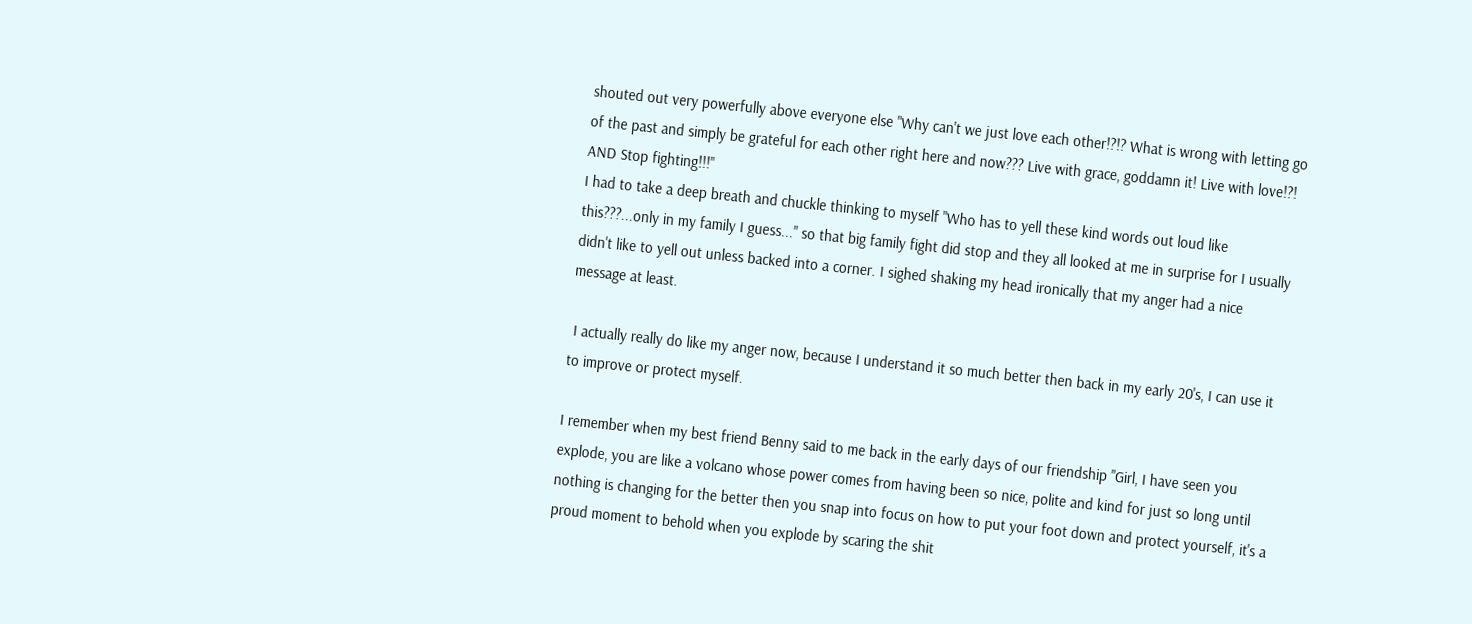shouted out very powerfully above everyone else "Why can't we just love each other!?!? What is wrong with letting go of the past and simply be grateful for each other right here and now??? Live with grace, goddamn it! Live with love!?! AND Stop fighting!!!"
I had to take a deep breath and chuckle thinking to myself "Who has to yell these kind words out loud like this???...only in my family I guess..." so that big family fight did stop and they all looked at me in surprise for I usually didn't like to yell out unless backed into a corner. I sighed shaking my head ironically that my anger had a nice message at least.

 I actually really do like my anger now, because I understand it so much better then back in my early 20's, I can use it to improve or protect myself.

I remember when my best friend Benny said to me back in the early days of our friendship "Girl, I have seen you explode, you are like a volcano whose power comes from having been so nice, polite and kind for just so long until nothing is changing for the better then you snap into focus on how to put your foot down and protect yourself, it's a proud moment to behold when you explode by scaring the shit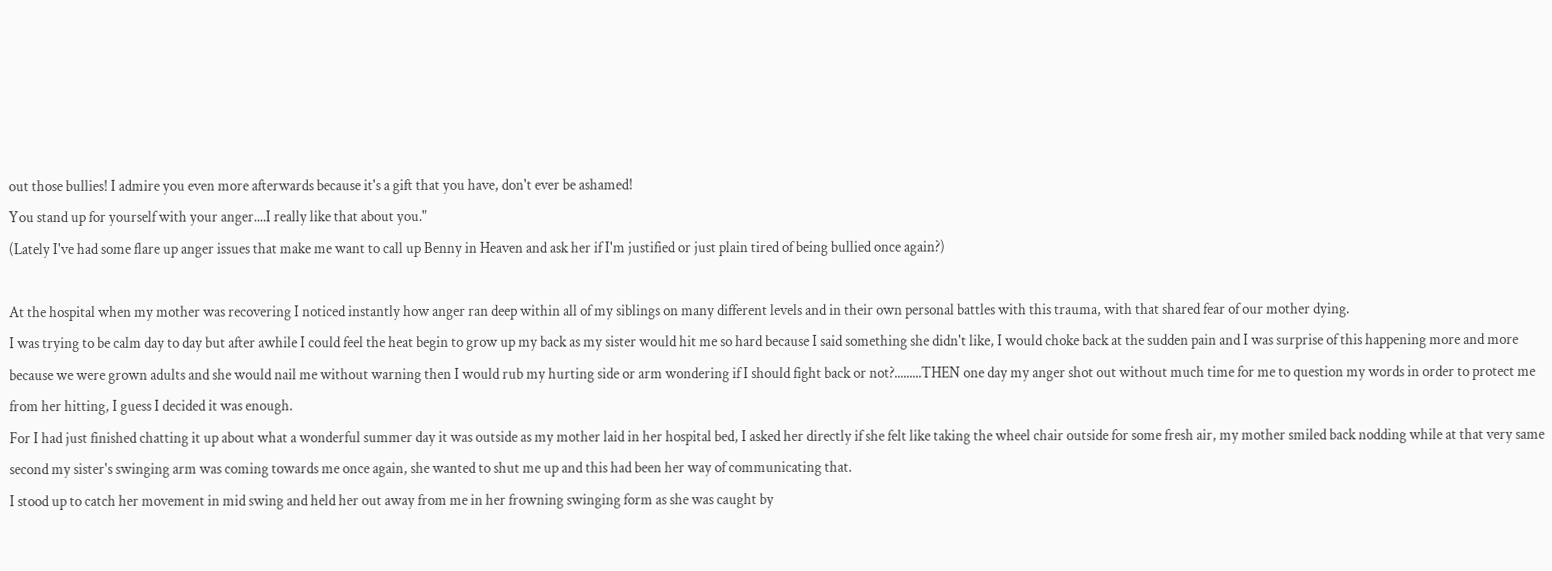out those bullies! I admire you even more afterwards because it's a gift that you have, don't ever be ashamed!
You stand up for yourself with your anger....I really like that about you."
(Lately I've had some flare up anger issues that make me want to call up Benny in Heaven and ask her if I'm justified or just plain tired of being bullied once again?)

At the hospital when my mother was recovering I noticed instantly how anger ran deep within all of my siblings on many different levels and in their own personal battles with this trauma, with that shared fear of our mother dying.
I was trying to be calm day to day but after awhile I could feel the heat begin to grow up my back as my sister would hit me so hard because I said something she didn't like, I would choke back at the sudden pain and I was surprise of this happening more and more because we were grown adults and she would nail me without warning then I would rub my hurting side or arm wondering if I should fight back or not?.........THEN one day my anger shot out without much time for me to question my words in order to protect me from her hitting, I guess I decided it was enough.
For I had just finished chatting it up about what a wonderful summer day it was outside as my mother laid in her hospital bed, I asked her directly if she felt like taking the wheel chair outside for some fresh air, my mother smiled back nodding while at that very same second my sister's swinging arm was coming towards me once again, she wanted to shut me up and this had been her way of communicating that.
I stood up to catch her movement in mid swing and held her out away from me in her frowning swinging form as she was caught by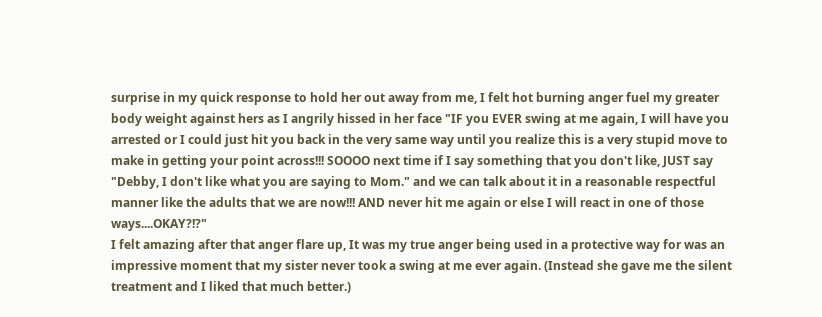surprise in my quick response to hold her out away from me, I felt hot burning anger fuel my greater body weight against hers as I angrily hissed in her face "IF you EVER swing at me again, I will have you arrested or I could just hit you back in the very same way until you realize this is a very stupid move to make in getting your point across!!! SOOOO next time if I say something that you don't like, JUST say "Debby, I don't like what you are saying to Mom." and we can talk about it in a reasonable respectful manner like the adults that we are now!!! AND never hit me again or else I will react in one of those ways....OKAY?!?"
I felt amazing after that anger flare up, It was my true anger being used in a protective way for was an impressive moment that my sister never took a swing at me ever again. (Instead she gave me the silent treatment and I liked that much better.)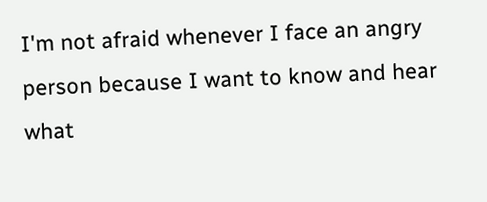I'm not afraid whenever I face an angry person because I want to know and hear what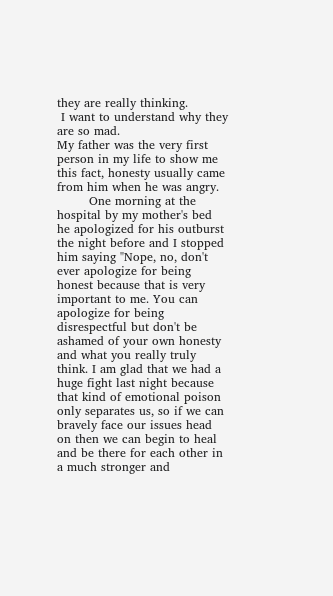they are really thinking.
 I want to understand why they are so mad.
My father was the very first person in my life to show me this fact, honesty usually came from him when he was angry.
        One morning at the hospital by my mother's bed he apologized for his outburst the night before and I stopped him saying "Nope, no, don't ever apologize for being honest because that is very important to me. You can apologize for being disrespectful but don't be ashamed of your own honesty and what you really truly think. I am glad that we had a huge fight last night because that kind of emotional poison only separates us, so if we can bravely face our issues head on then we can begin to heal and be there for each other in a much stronger and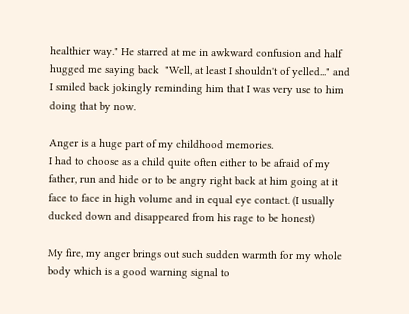healthier way." He starred at me in awkward confusion and half hugged me saying back  "Well, at least I shouldn't of yelled..." and I smiled back jokingly reminding him that I was very use to him doing that by now.

Anger is a huge part of my childhood memories.
I had to choose as a child quite often either to be afraid of my father, run and hide or to be angry right back at him going at it face to face in high volume and in equal eye contact. (I usually ducked down and disappeared from his rage to be honest)

My fire, my anger brings out such sudden warmth for my whole body which is a good warning signal to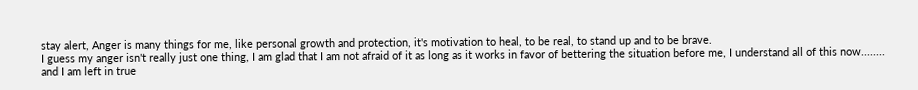stay alert, Anger is many things for me, like personal growth and protection, it's motivation to heal, to be real, to stand up and to be brave.
I guess my anger isn't really just one thing, I am glad that I am not afraid of it as long as it works in favor of bettering the situation before me, I understand all of this now........
and I am left in true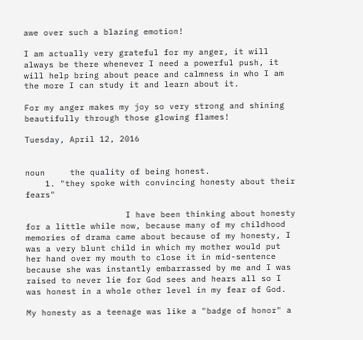awe over such a blazing emotion!

I am actually very grateful for my anger, it will always be there whenever I need a powerful push, it will help bring about peace and calmness in who I am the more I can study it and learn about it.

For my anger makes my joy so very strong and shining beautifully through those glowing flames!

Tuesday, April 12, 2016


noun     the quality of being honest.
    1. "they spoke with convincing honesty about their fears"

                    I have been thinking about honesty for a little while now, because many of my childhood memories of drama came about because of my honesty, I was a very blunt child in which my mother would put her hand over my mouth to close it in mid-sentence because she was instantly embarrassed by me and I was raised to never lie for God sees and hears all so I was honest in a whole other level in my fear of God.

My honesty as a teenage was like a "badge of honor" a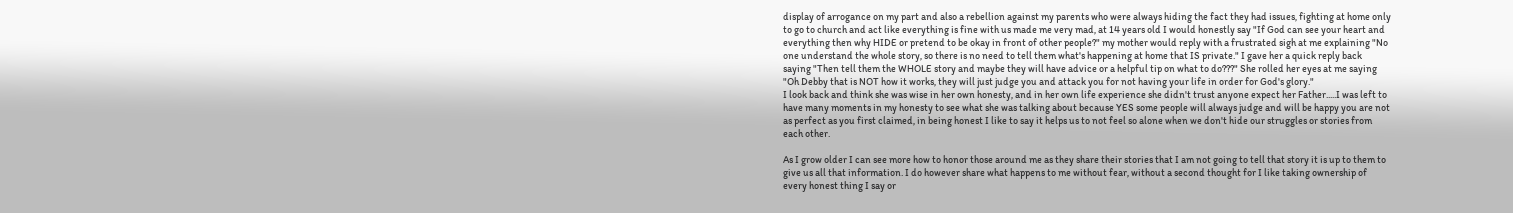display of arrogance on my part and also a rebellion against my parents who were always hiding the fact they had issues, fighting at home only to go to church and act like everything is fine with us made me very mad, at 14 years old I would honestly say "If God can see your heart and everything then why HIDE or pretend to be okay in front of other people?" my mother would reply with a frustrated sigh at me explaining "No one understand the whole story, so there is no need to tell them what's happening at home that IS private." I gave her a quick reply back saying "Then tell them the WHOLE story and maybe they will have advice or a helpful tip on what to do???" She rolled her eyes at me saying "Oh Debby that is NOT how it works, they will just judge you and attack you for not having your life in order for God's glory."
I look back and think she was wise in her own honesty, and in her own life experience she didn't trust anyone expect her Father.....I was left to have many moments in my honesty to see what she was talking about because YES some people will always judge and will be happy you are not as perfect as you first claimed, in being honest I like to say it helps us to not feel so alone when we don't hide our struggles or stories from each other.

As I grow older I can see more how to honor those around me as they share their stories that I am not going to tell that story it is up to them to give us all that information. I do however share what happens to me without fear, without a second thought for I like taking ownership of every honest thing I say or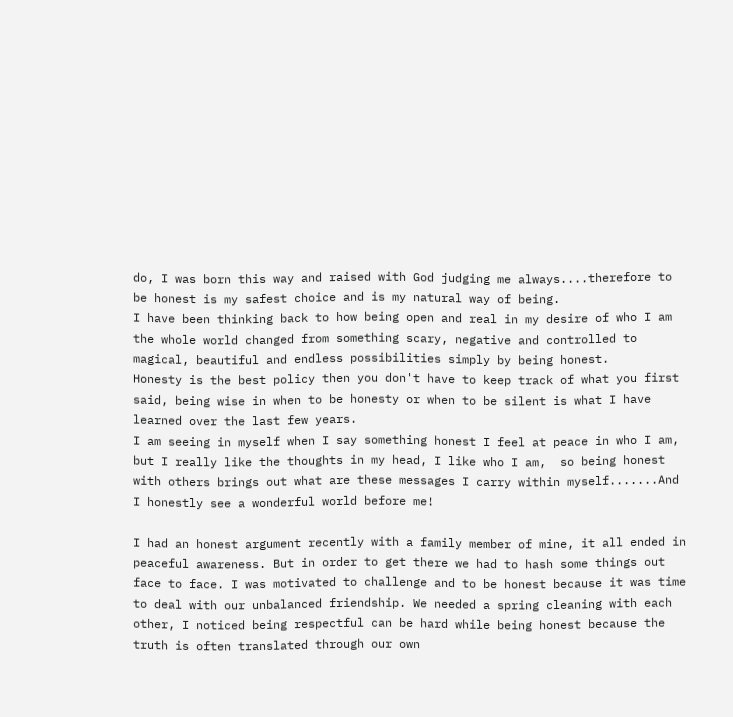do, I was born this way and raised with God judging me always....therefore to be honest is my safest choice and is my natural way of being.
I have been thinking back to how being open and real in my desire of who I am the whole world changed from something scary, negative and controlled to magical, beautiful and endless possibilities simply by being honest.
Honesty is the best policy then you don't have to keep track of what you first said, being wise in when to be honesty or when to be silent is what I have learned over the last few years.
I am seeing in myself when I say something honest I feel at peace in who I am, but I really like the thoughts in my head, I like who I am,  so being honest with others brings out what are these messages I carry within myself.......And I honestly see a wonderful world before me!

I had an honest argument recently with a family member of mine, it all ended in peaceful awareness. But in order to get there we had to hash some things out face to face. I was motivated to challenge and to be honest because it was time to deal with our unbalanced friendship. We needed a spring cleaning with each other, I noticed being respectful can be hard while being honest because the truth is often translated through our own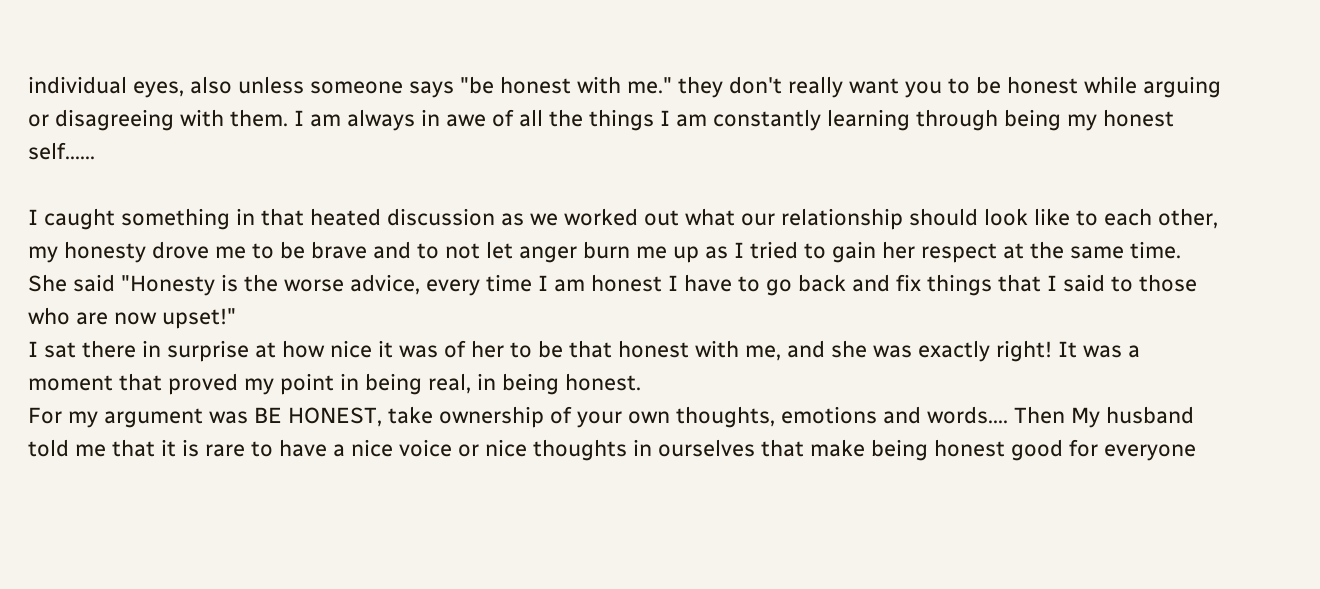individual eyes, also unless someone says "be honest with me." they don't really want you to be honest while arguing or disagreeing with them. I am always in awe of all the things I am constantly learning through being my honest self......

I caught something in that heated discussion as we worked out what our relationship should look like to each other, my honesty drove me to be brave and to not let anger burn me up as I tried to gain her respect at the same time.
She said "Honesty is the worse advice, every time I am honest I have to go back and fix things that I said to those who are now upset!"
I sat there in surprise at how nice it was of her to be that honest with me, and she was exactly right! It was a moment that proved my point in being real, in being honest.
For my argument was BE HONEST, take ownership of your own thoughts, emotions and words.... Then My husband told me that it is rare to have a nice voice or nice thoughts in ourselves that make being honest good for everyone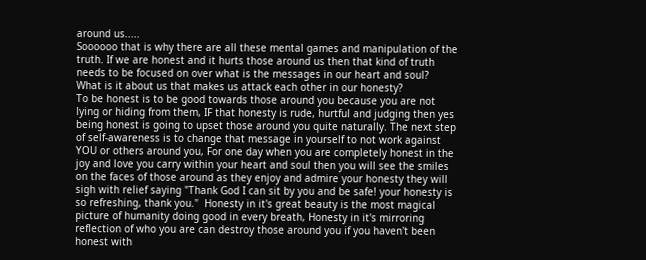around us.....
Soooooo that is why there are all these mental games and manipulation of the truth. If we are honest and it hurts those around us then that kind of truth needs to be focused on over what is the messages in our heart and soul?
What is it about us that makes us attack each other in our honesty?
To be honest is to be good towards those around you because you are not lying or hiding from them, IF that honesty is rude, hurtful and judging then yes being honest is going to upset those around you quite naturally. The next step of self-awareness is to change that message in yourself to not work against YOU or others around you, For one day when you are completely honest in the joy and love you carry within your heart and soul then you will see the smiles on the faces of those around as they enjoy and admire your honesty they will sigh with relief saying "Thank God I can sit by you and be safe! your honesty is so refreshing, thank you."  Honesty in it's great beauty is the most magical picture of humanity doing good in every breath, Honesty in it's mirroring reflection of who you are can destroy those around you if you haven't been honest with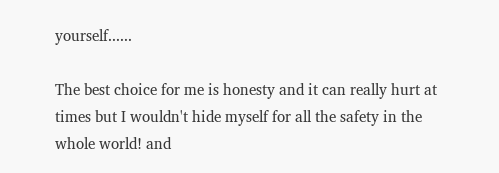yourself......

The best choice for me is honesty and it can really hurt at times but I wouldn't hide myself for all the safety in the whole world! and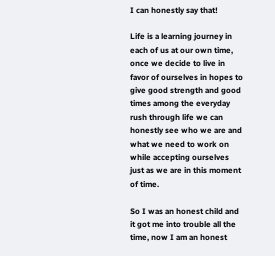I can honestly say that!

Life is a learning journey in each of us at our own time,  once we decide to live in favor of ourselves in hopes to give good strength and good times among the everyday rush through life we can honestly see who we are and what we need to work on while accepting ourselves just as we are in this moment of time.

So I was an honest child and it got me into trouble all the time, now I am an honest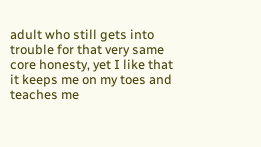adult who still gets into trouble for that very same core honesty, yet I like that it keeps me on my toes and teaches me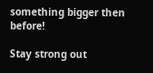something bigger then before!

Stay strong out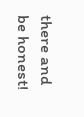there and be honest!